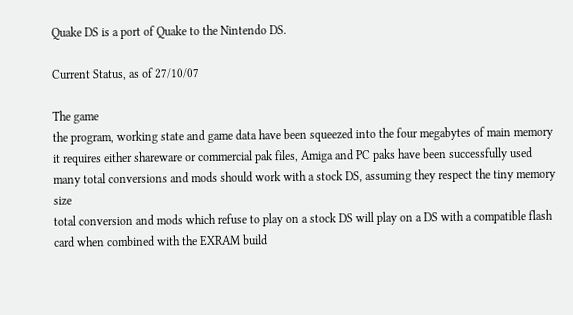Quake DS is a port of Quake to the Nintendo DS.

Current Status, as of 27/10/07

The game
the program, working state and game data have been squeezed into the four megabytes of main memory
it requires either shareware or commercial pak files, Amiga and PC paks have been successfully used
many total conversions and mods should work with a stock DS, assuming they respect the tiny memory size
total conversion and mods which refuse to play on a stock DS will play on a DS with a compatible flash card when combined with the EXRAM build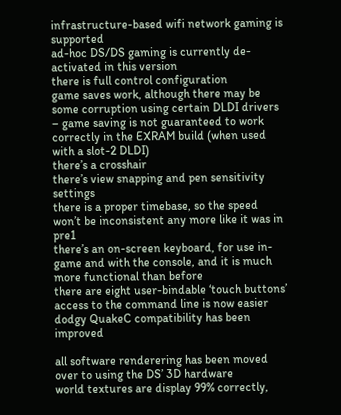infrastructure-based wifi network gaming is supported
ad-hoc DS/DS gaming is currently de-activated in this version
there is full control configuration
game saves work, although there may be some corruption using certain DLDI drivers – game saving is not guaranteed to work correctly in the EXRAM build (when used with a slot-2 DLDI)
there’s a crosshair
there’s view snapping and pen sensitivity settings
there is a proper timebase, so the speed won’t be inconsistent any more like it was in pre1
there’s an on-screen keyboard, for use in-game and with the console, and it is much more functional than before
there are eight user-bindable ‘touch buttons’
access to the command line is now easier
dodgy QuakeC compatibility has been improved

all software renderering has been moved over to using the DS’ 3D hardware
world textures are display 99% correctly,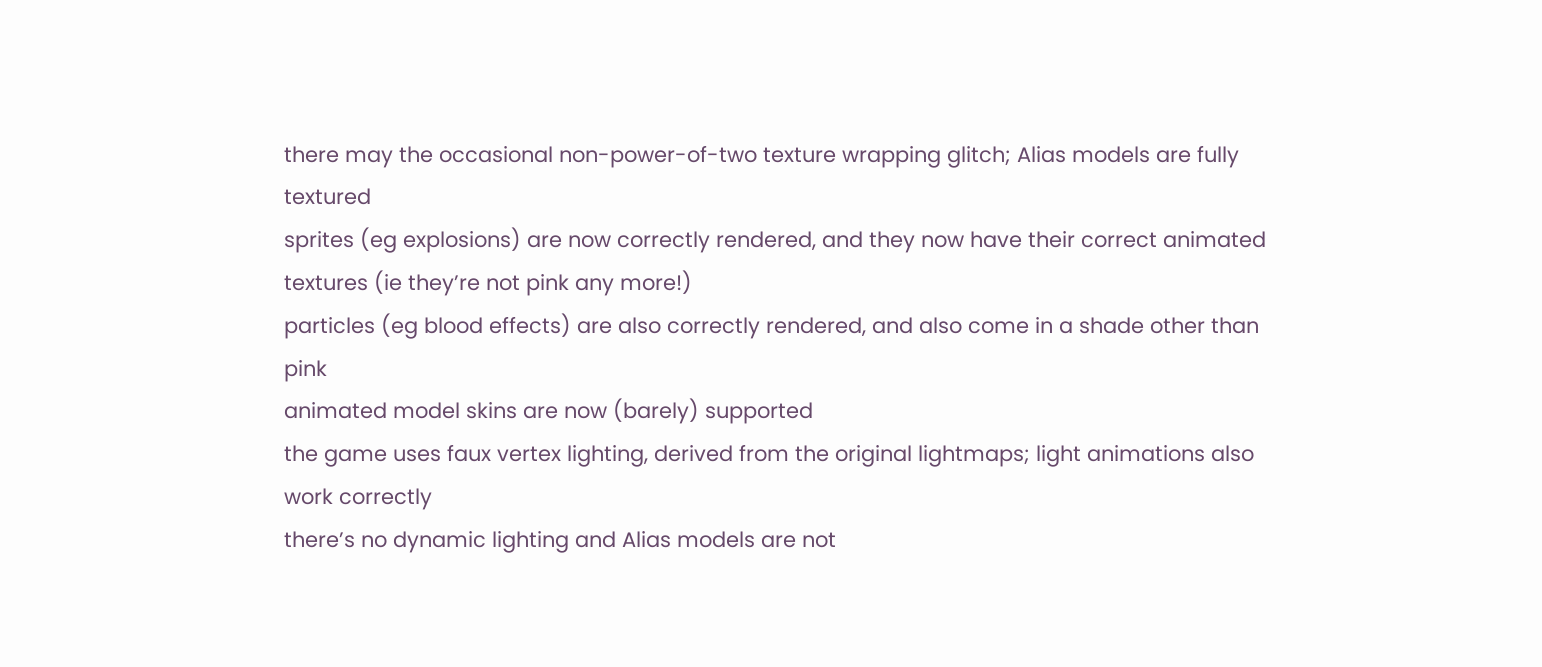there may the occasional non-power-of-two texture wrapping glitch; Alias models are fully textured
sprites (eg explosions) are now correctly rendered, and they now have their correct animated textures (ie they’re not pink any more!)
particles (eg blood effects) are also correctly rendered, and also come in a shade other than pink
animated model skins are now (barely) supported
the game uses faux vertex lighting, derived from the original lightmaps; light animations also work correctly
there’s no dynamic lighting and Alias models are not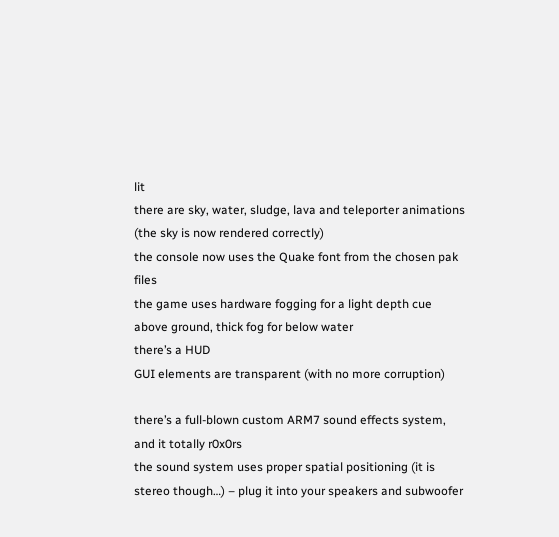lit
there are sky, water, sludge, lava and teleporter animations (the sky is now rendered correctly)
the console now uses the Quake font from the chosen pak files
the game uses hardware fogging for a light depth cue above ground, thick fog for below water
there’s a HUD
GUI elements are transparent (with no more corruption)

there’s a full-blown custom ARM7 sound effects system, and it totally r0x0rs
the sound system uses proper spatial positioning (it is stereo though…) – plug it into your speakers and subwoofer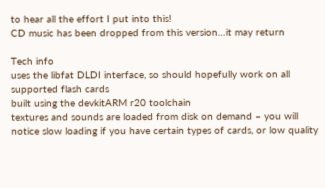to hear all the effort I put into this!
CD music has been dropped from this version…it may return

Tech info
uses the libfat DLDI interface, so should hopefully work on all supported flash cards
built using the devkitARM r20 toolchain
textures and sounds are loaded from disk on demand – you will notice slow loading if you have certain types of cards, or low quality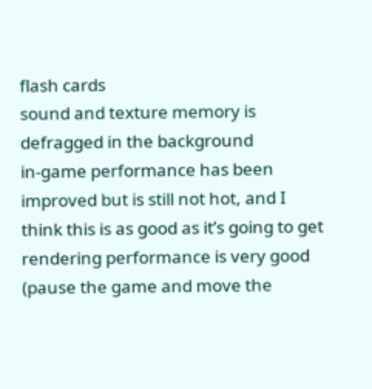flash cards
sound and texture memory is defragged in the background
in-game performance has been improved but is still not hot, and I think this is as good as it’s going to get
rendering performance is very good (pause the game and move the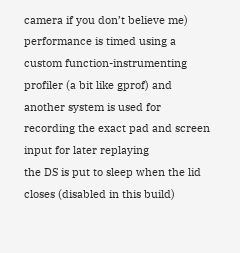camera if you don’t believe me)
performance is timed using a custom function-instrumenting profiler (a bit like gprof) and another system is used for recording the exact pad and screen input for later replaying
the DS is put to sleep when the lid closes (disabled in this build)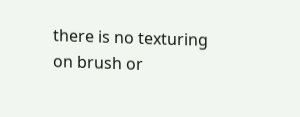there is no texturing on brush or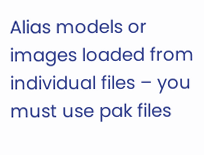Alias models or images loaded from individual files – you must use pak files